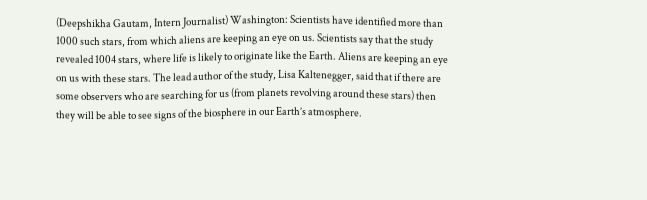(Deepshikha Gautam, Intern Journalist) Washington: Scientists have identified more than 1000 such stars, from which aliens are keeping an eye on us. Scientists say that the study revealed 1004 stars, where life is likely to originate like the Earth. Aliens are keeping an eye on us with these stars. The lead author of the study, Lisa Kaltenegger, said that if there are some observers who are searching for us (from planets revolving around these stars) then they will be able to see signs of the biosphere in our Earth’s atmosphere.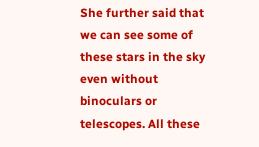She further said that we can see some of these stars in the sky even without binoculars or telescopes. All these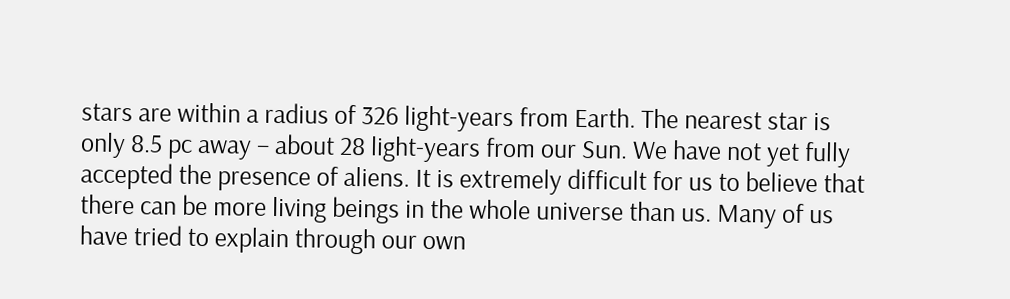stars are within a radius of 326 light-years from Earth. The nearest star is only 8.5 pc away – about 28 light-years from our Sun. We have not yet fully accepted the presence of aliens. It is extremely difficult for us to believe that there can be more living beings in the whole universe than us. Many of us have tried to explain through our own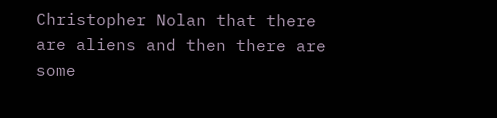Christopher Nolan that there are aliens and then there are some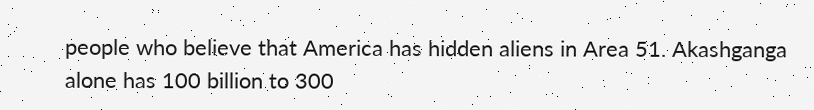people who believe that America has hidden aliens in Area 51. Akashganga alone has 100 billion to 300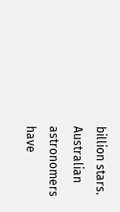billion stars. Australian astronomers have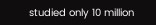studied only 10 million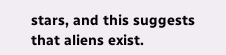stars, and this suggests that aliens exist.